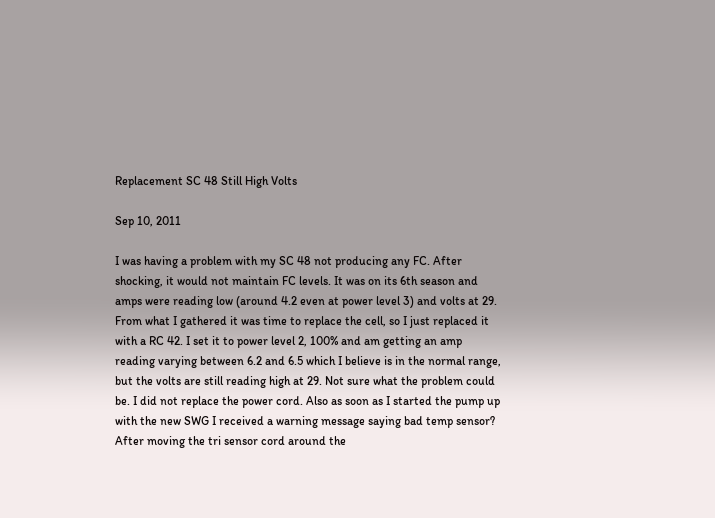Replacement SC 48 Still High Volts

Sep 10, 2011

I was having a problem with my SC 48 not producing any FC. After shocking, it would not maintain FC levels. It was on its 6th season and amps were reading low (around 4.2 even at power level 3) and volts at 29. From what I gathered it was time to replace the cell, so I just replaced it with a RC 42. I set it to power level 2, 100% and am getting an amp reading varying between 6.2 and 6.5 which I believe is in the normal range, but the volts are still reading high at 29. Not sure what the problem could be. I did not replace the power cord. Also as soon as I started the pump up with the new SWG I received a warning message saying bad temp sensor? After moving the tri sensor cord around the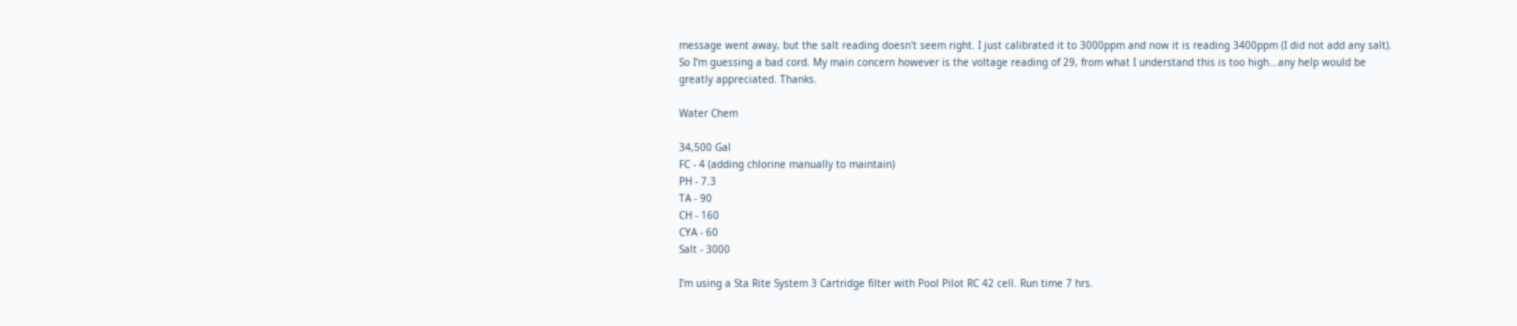message went away, but the salt reading doesn't seem right. I just calibrated it to 3000ppm and now it is reading 3400ppm (I did not add any salt). So I'm guessing a bad cord. My main concern however is the voltage reading of 29, from what I understand this is too high...any help would be greatly appreciated. Thanks.

Water Chem

34,500 Gal
FC - 4 (adding chlorine manually to maintain)
PH - 7.3
TA - 90
CH - 160
CYA - 60
Salt - 3000

I'm using a Sta Rite System 3 Cartridge filter with Pool Pilot RC 42 cell. Run time 7 hrs.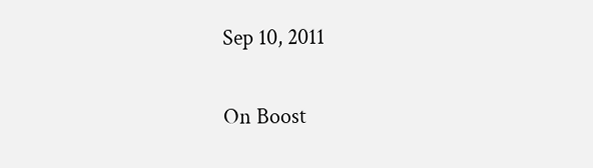Sep 10, 2011

On Boost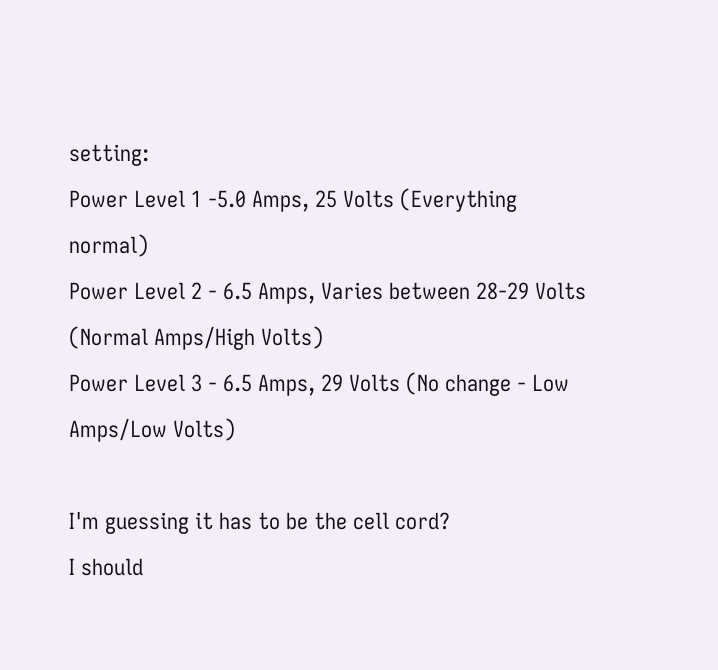setting:
Power Level 1 -5.0 Amps, 25 Volts (Everything normal)
Power Level 2 - 6.5 Amps, Varies between 28-29 Volts (Normal Amps/High Volts)
Power Level 3 - 6.5 Amps, 29 Volts (No change - Low Amps/Low Volts)

I'm guessing it has to be the cell cord?
I should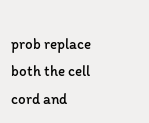prob replace both the cell cord and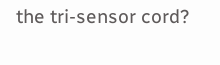the tri-sensor cord?